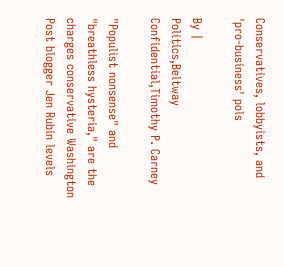Conservatives, lobbyists, and 'pro-business' pols

By |
Politics,Beltway Confidential,Timothy P. Carney

"Populist nonsense" and "breathless hysteria," are the charges conservative Washington Post blogger Jen Rubin levels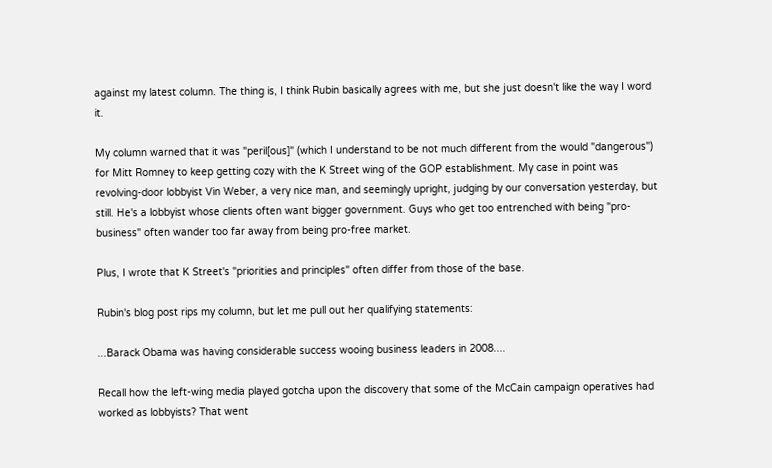against my latest column. The thing is, I think Rubin basically agrees with me, but she just doesn't like the way I word it.

My column warned that it was "peril[ous]" (which I understand to be not much different from the would "dangerous") for Mitt Romney to keep getting cozy with the K Street wing of the GOP establishment. My case in point was revolving-door lobbyist Vin Weber, a very nice man, and seemingly upright, judging by our conversation yesterday, but still. He's a lobbyist whose clients often want bigger government. Guys who get too entrenched with being "pro-business" often wander too far away from being pro-free market.

Plus, I wrote that K Street's "priorities and principles" often differ from those of the base.

Rubin's blog post rips my column, but let me pull out her qualifying statements:

...Barack Obama was having considerable success wooing business leaders in 2008....

Recall how the left-wing media played gotcha upon the discovery that some of the McCain campaign operatives had worked as lobbyists? That went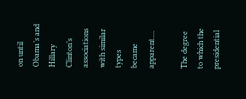on until Obama’s and Hillary Clinton’s associations with similar types became apparent....

The degree to which the presidential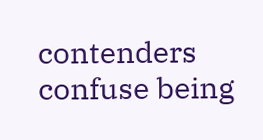contenders confuse being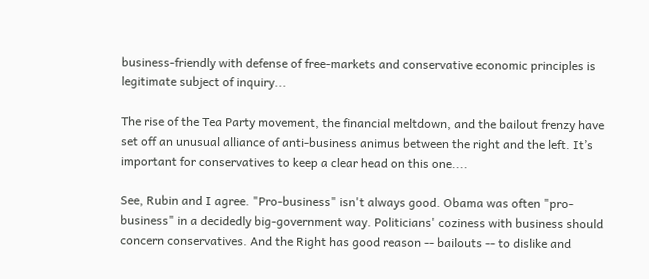business-friendly with defense of free-markets and conservative economic principles is legitimate subject of inquiry...

The rise of the Tea Party movement, the financial meltdown, and the bailout frenzy have set off an unusual alliance of anti-business animus between the right and the left. It’s important for conservatives to keep a clear head on this one....

See, Rubin and I agree. "Pro-business" isn't always good. Obama was often "pro-business" in a decidedly big-government way. Politicians' coziness with business should concern conservatives. And the Right has good reason -- bailouts -- to dislike and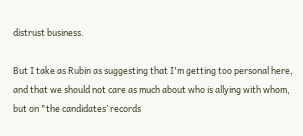distrust business.

But I take as Rubin as suggesting that I'm getting too personal here, and that we should not care as much about who is allying with whom, but on "the candidates’ records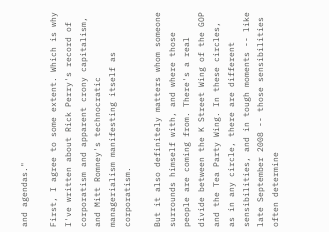and agendas."

First, I agree to some extent. Which is why I've written about Rick Perry's record of corporatism and apparent crony capitalism, and Mitt Romney's technocratic managerialism manifesting itself as corporatism.

But it also definitely matters whom someone surrounds himself with, and where those people are coming from. There's a real divide between the K Street Wing of the GOP and the Tea Party Wing. In these circles, as in any circle, there are different sensibilities, and in tough moments -- like late September 2008 -- those sensibilities often determine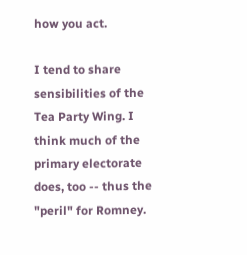how you act.

I tend to share sensibilities of the Tea Party Wing. I think much of the primary electorate does, too -- thus the "peril" for Romney.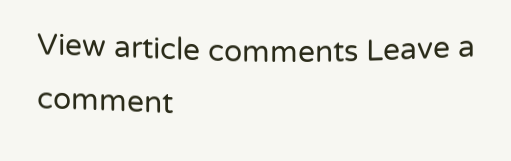View article comments Leave a comment